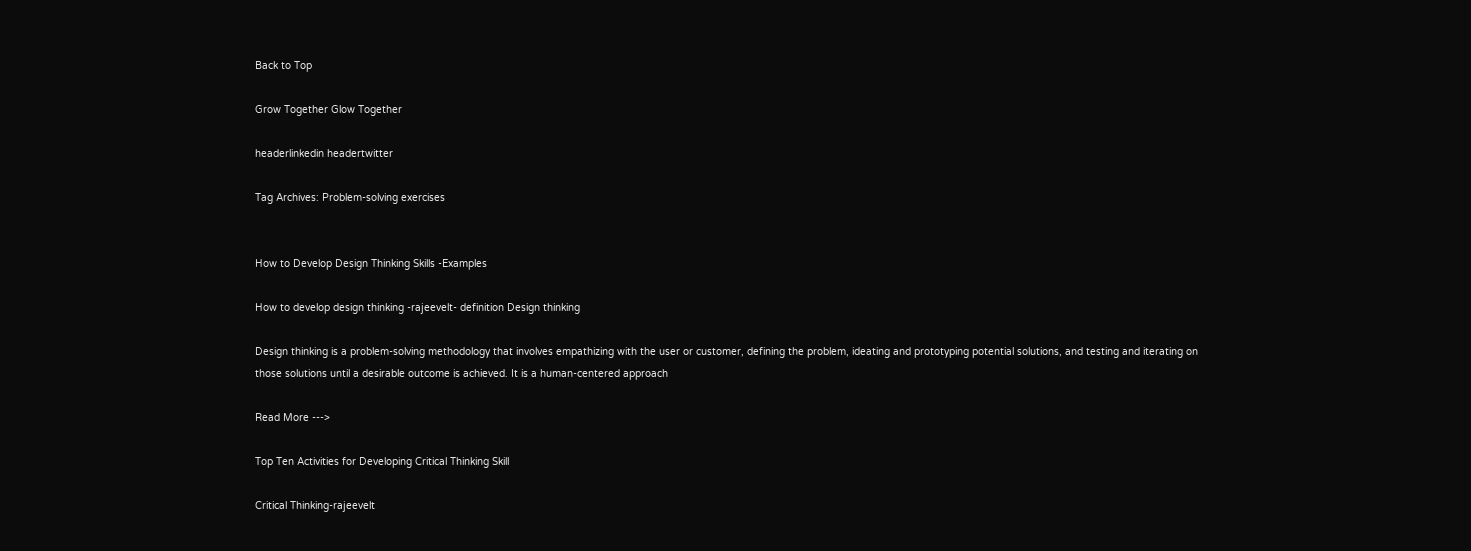Back to Top

Grow Together Glow Together

headerlinkedin headertwitter

Tag Archives: Problem-solving exercises


How to Develop Design Thinking Skills -Examples

How to develop design thinking -rajeevelt- definition Design thinking

Design thinking is a problem-solving methodology that involves empathizing with the user or customer, defining the problem, ideating and prototyping potential solutions, and testing and iterating on those solutions until a desirable outcome is achieved. It is a human-centered approach

Read More --->

Top Ten Activities for Developing Critical Thinking Skill

Critical Thinking-rajeevelt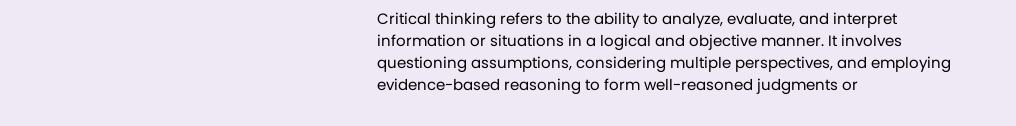Critical thinking refers to the ability to analyze, evaluate, and interpret information or situations in a logical and objective manner. It involves questioning assumptions, considering multiple perspectives, and employing evidence-based reasoning to form well-reasoned judgments or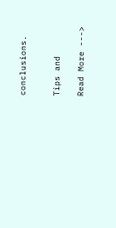conclusions.


Tips and

Read More --->